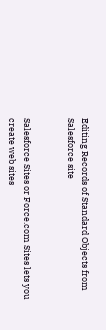Editing Records of Standard Objects from Salesforce site


Salesforce Sites or Force.com Sites lets you create web sites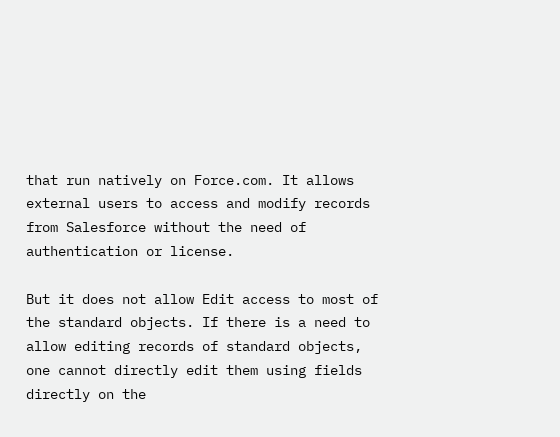that run natively on Force.com. It allows external users to access and modify records from Salesforce without the need of authentication or license.

But it does not allow Edit access to most of the standard objects. If there is a need to allow editing records of standard objects, one cannot directly edit them using fields directly on the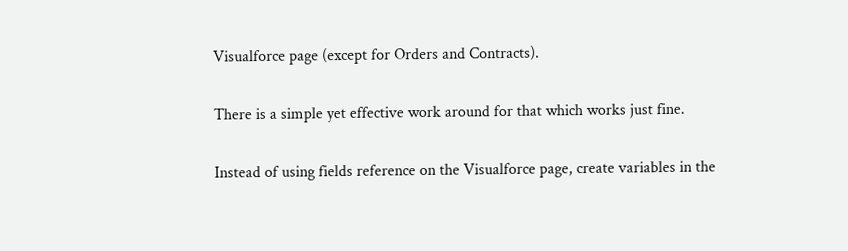Visualforce page (except for Orders and Contracts).

There is a simple yet effective work around for that which works just fine.

Instead of using fields reference on the Visualforce page, create variables in the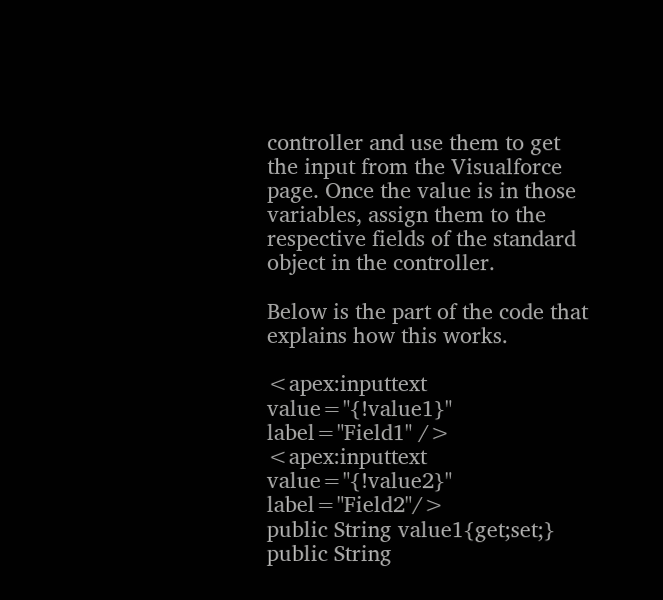controller and use them to get the input from the Visualforce page. Once the value is in those variables, assign them to the respective fields of the standard object in the controller.

Below is the part of the code that explains how this works.

<apex:inputtext value="{!value1}" label="Field1" />
<apex:inputtext value="{!value2}" label="Field2"/>
public String value1{get;set;}
public String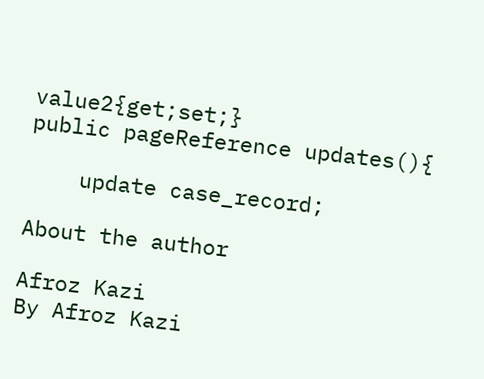value2{get;set;}
public pageReference updates(){

    update case_record;

About the author

Afroz Kazi
By Afroz Kazi